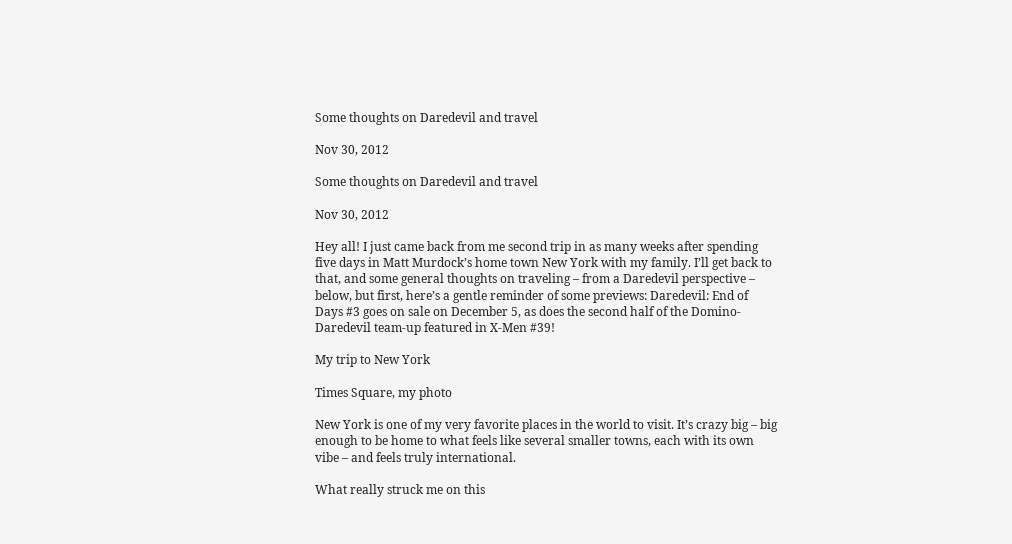Some thoughts on Daredevil and travel

Nov 30, 2012

Some thoughts on Daredevil and travel

Nov 30, 2012

Hey all! I just came back from me second trip in as many weeks after spending five days in Matt Murdock’s home town New York with my family. I’ll get back to that, and some general thoughts on traveling – from a Daredevil perspective – below, but first, here’s a gentle reminder of some previews: Daredevil: End of Days #3 goes on sale on December 5, as does the second half of the Domino-Daredevil team-up featured in X-Men #39!

My trip to New York

Times Square, my photo

New York is one of my very favorite places in the world to visit. It’s crazy big – big enough to be home to what feels like several smaller towns, each with its own vibe – and feels truly international.

What really struck me on this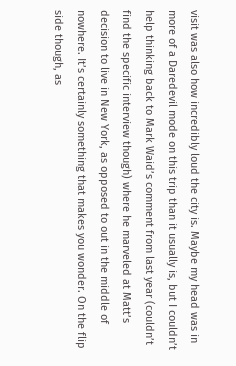visit was also how incredibly loud the city is. Maybe my head was in more of a Daredevil mode on this trip than it usually is, but I couldn’t help thinking back to Mark Waid’s comment from last year (couldn’t find the specific interview though) where he marveled at Matt’s decision to live in New York, as opposed to out in the middle of nowhere. It’s certainly something that makes you wonder. On the flip side though, as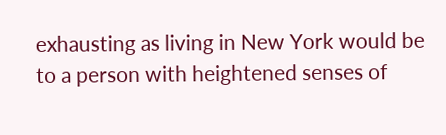exhausting as living in New York would be to a person with heightened senses of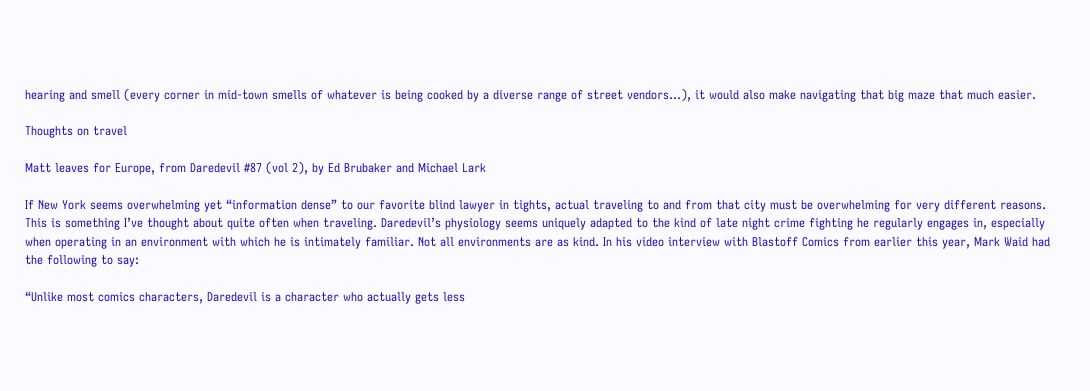hearing and smell (every corner in mid-town smells of whatever is being cooked by a diverse range of street vendors…), it would also make navigating that big maze that much easier.

Thoughts on travel

Matt leaves for Europe, from Daredevil #87 (vol 2), by Ed Brubaker and Michael Lark

If New York seems overwhelming yet “information dense” to our favorite blind lawyer in tights, actual traveling to and from that city must be overwhelming for very different reasons. This is something I’ve thought about quite often when traveling. Daredevil’s physiology seems uniquely adapted to the kind of late night crime fighting he regularly engages in, especially when operating in an environment with which he is intimately familiar. Not all environments are as kind. In his video interview with Blastoff Comics from earlier this year, Mark Waid had the following to say:

“Unlike most comics characters, Daredevil is a character who actually gets less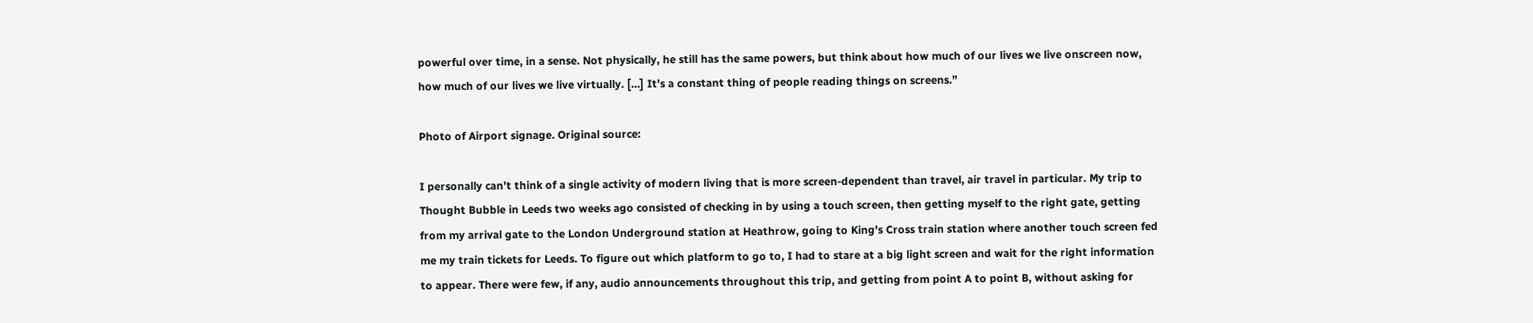powerful over time, in a sense. Not physically, he still has the same powers, but think about how much of our lives we live onscreen now, how much of our lives we live virtually. […] It’s a constant thing of people reading things on screens.”

Photo of Airport signage. Original source:

I personally can’t think of a single activity of modern living that is more screen-dependent than travel, air travel in particular. My trip to Thought Bubble in Leeds two weeks ago consisted of checking in by using a touch screen, then getting myself to the right gate, getting from my arrival gate to the London Underground station at Heathrow, going to King’s Cross train station where another touch screen fed me my train tickets for Leeds. To figure out which platform to go to, I had to stare at a big light screen and wait for the right information to appear. There were few, if any, audio announcements throughout this trip, and getting from point A to point B, without asking for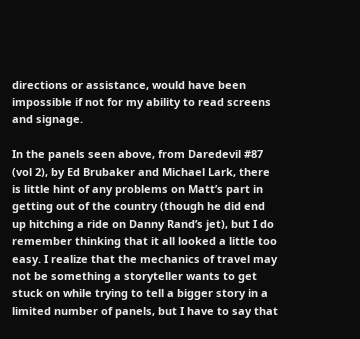directions or assistance, would have been impossible if not for my ability to read screens and signage.

In the panels seen above, from Daredevil #87 (vol 2), by Ed Brubaker and Michael Lark, there is little hint of any problems on Matt’s part in getting out of the country (though he did end up hitching a ride on Danny Rand’s jet), but I do remember thinking that it all looked a little too easy. I realize that the mechanics of travel may not be something a storyteller wants to get stuck on while trying to tell a bigger story in a limited number of panels, but I have to say that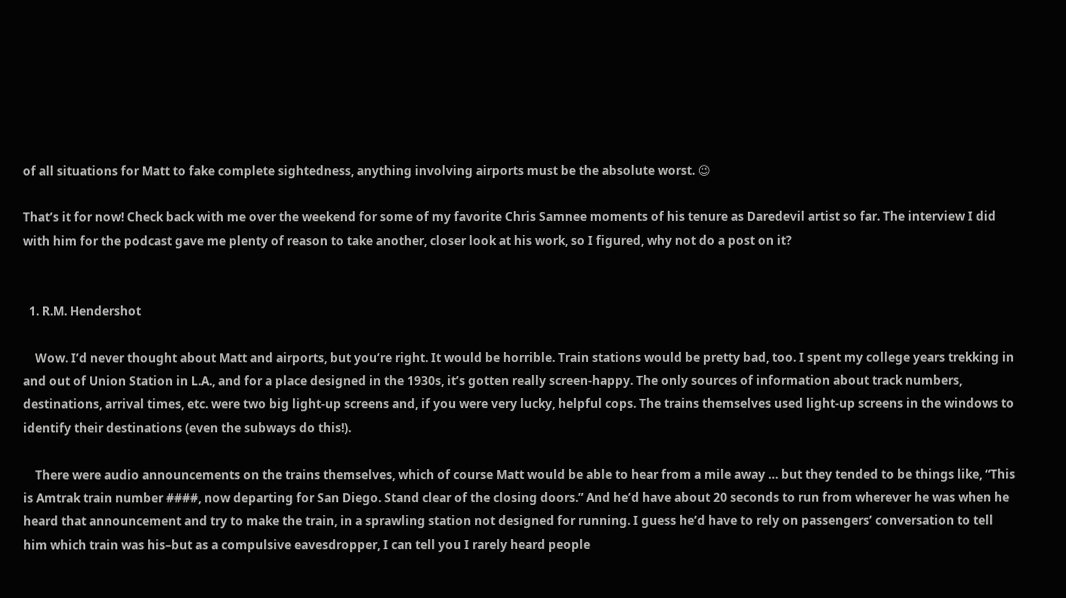of all situations for Matt to fake complete sightedness, anything involving airports must be the absolute worst. 😉

That’s it for now! Check back with me over the weekend for some of my favorite Chris Samnee moments of his tenure as Daredevil artist so far. The interview I did with him for the podcast gave me plenty of reason to take another, closer look at his work, so I figured, why not do a post on it?


  1. R.M. Hendershot

    Wow. I’d never thought about Matt and airports, but you’re right. It would be horrible. Train stations would be pretty bad, too. I spent my college years trekking in and out of Union Station in L.A., and for a place designed in the 1930s, it’s gotten really screen-happy. The only sources of information about track numbers, destinations, arrival times, etc. were two big light-up screens and, if you were very lucky, helpful cops. The trains themselves used light-up screens in the windows to identify their destinations (even the subways do this!).

    There were audio announcements on the trains themselves, which of course Matt would be able to hear from a mile away … but they tended to be things like, “This is Amtrak train number ####, now departing for San Diego. Stand clear of the closing doors.” And he’d have about 20 seconds to run from wherever he was when he heard that announcement and try to make the train, in a sprawling station not designed for running. I guess he’d have to rely on passengers’ conversation to tell him which train was his–but as a compulsive eavesdropper, I can tell you I rarely heard people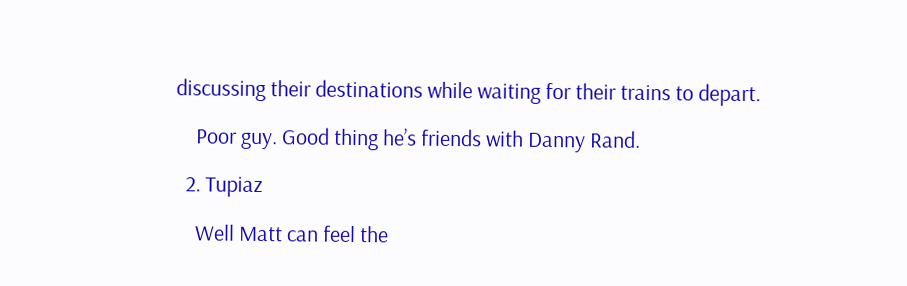discussing their destinations while waiting for their trains to depart.

    Poor guy. Good thing he’s friends with Danny Rand.

  2. Tupiaz

    Well Matt can feel the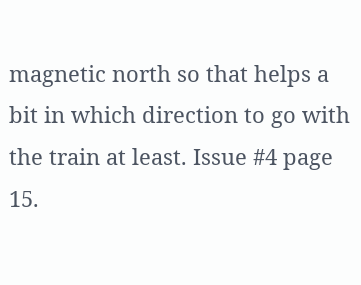magnetic north so that helps a bit in which direction to go with the train at least. Issue #4 page 15.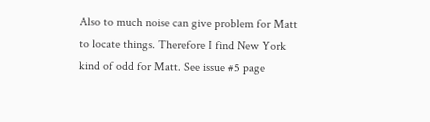Also to much noise can give problem for Matt to locate things. Therefore I find New York kind of odd for Matt. See issue #5 page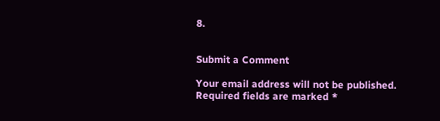8.


Submit a Comment

Your email address will not be published. Required fields are marked *